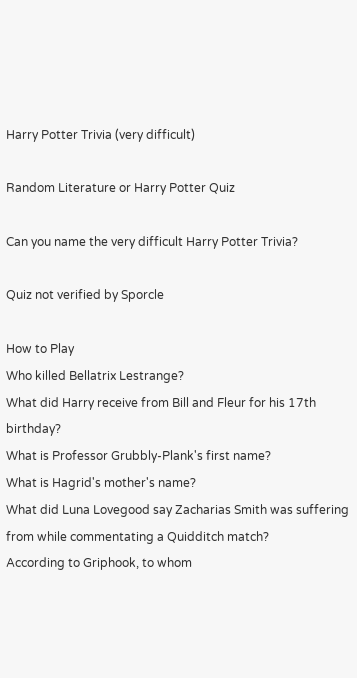Harry Potter Trivia (very difficult)

Random Literature or Harry Potter Quiz

Can you name the very difficult Harry Potter Trivia?

Quiz not verified by Sporcle

How to Play
Who killed Bellatrix Lestrange?
What did Harry receive from Bill and Fleur for his 17th birthday?
What is Professor Grubbly-Plank's first name?
What is Hagrid's mother's name?
What did Luna Lovegood say Zacharias Smith was suffering from while commentating a Quidditch match?
According to Griphook, to whom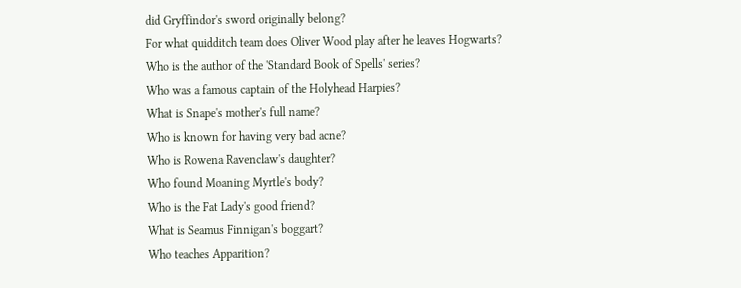did Gryffindor's sword originally belong?
For what quidditch team does Oliver Wood play after he leaves Hogwarts?
Who is the author of the 'Standard Book of Spells' series?
Who was a famous captain of the Holyhead Harpies?
What is Snape's mother's full name?
Who is known for having very bad acne?
Who is Rowena Ravenclaw's daughter?
Who found Moaning Myrtle's body?
Who is the Fat Lady's good friend?
What is Seamus Finnigan's boggart?
Who teaches Apparition?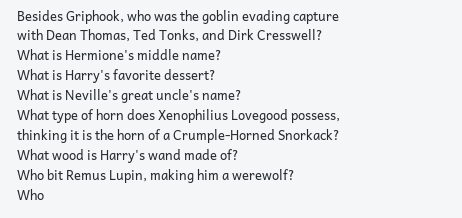Besides Griphook, who was the goblin evading capture with Dean Thomas, Ted Tonks, and Dirk Cresswell?
What is Hermione's middle name?
What is Harry's favorite dessert?
What is Neville's great uncle's name?
What type of horn does Xenophilius Lovegood possess, thinking it is the horn of a Crumple-Horned Snorkack?
What wood is Harry's wand made of?
Who bit Remus Lupin, making him a werewolf?
Who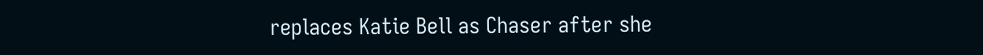replaces Katie Bell as Chaser after she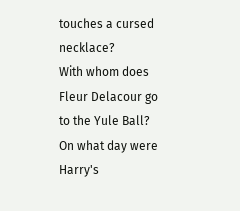touches a cursed necklace?
With whom does Fleur Delacour go to the Yule Ball?
On what day were Harry's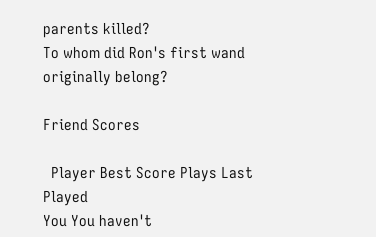parents killed?
To whom did Ron's first wand originally belong?

Friend Scores

  Player Best Score Plays Last Played
You You haven't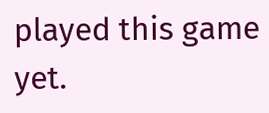played this game yet.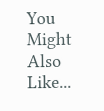You Might Also Like...